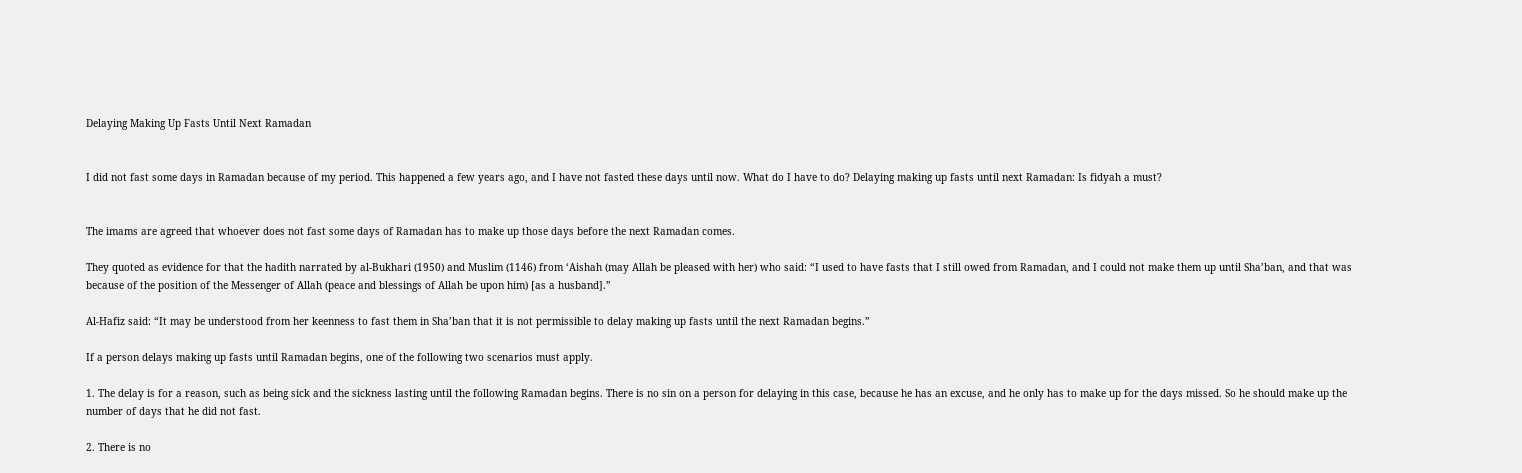Delaying Making Up Fasts Until Next Ramadan


I did not fast some days in Ramadan because of my period. This happened a few years ago, and I have not fasted these days until now. What do I have to do? Delaying making up fasts until next Ramadan: Is fidyah a must?


The imams are agreed that whoever does not fast some days of Ramadan has to make up those days before the next Ramadan comes.

They quoted as evidence for that the hadith narrated by al-Bukhari (1950) and Muslim (1146) from ‘Aishah (may Allah be pleased with her) who said: “I used to have fasts that I still owed from Ramadan, and I could not make them up until Sha’ban, and that was because of the position of the Messenger of Allah (peace and blessings of Allah be upon him) [as a husband].”

Al-Hafiz said: “It may be understood from her keenness to fast them in Sha’ban that it is not permissible to delay making up fasts until the next Ramadan begins.”

If a person delays making up fasts until Ramadan begins, one of the following two scenarios must apply.

1. The delay is for a reason, such as being sick and the sickness lasting until the following Ramadan begins. There is no sin on a person for delaying in this case, because he has an excuse, and he only has to make up for the days missed. So he should make up the number of days that he did not fast.

2. There is no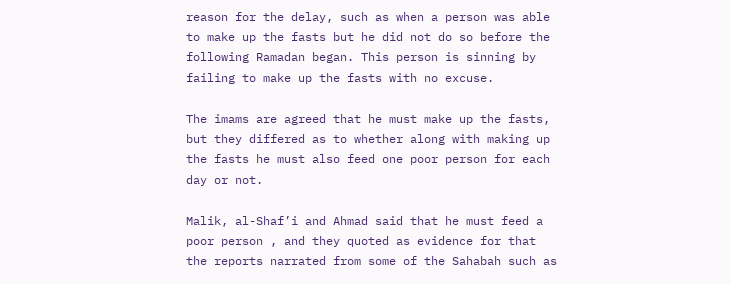reason for the delay, such as when a person was able to make up the fasts but he did not do so before the following Ramadan began. This person is sinning by failing to make up the fasts with no excuse.

The imams are agreed that he must make up the fasts, but they differed as to whether along with making up the fasts he must also feed one poor person for each day or not.

Malik, al-Shaf’i and Ahmad said that he must feed a poor person , and they quoted as evidence for that the reports narrated from some of the Sahabah such as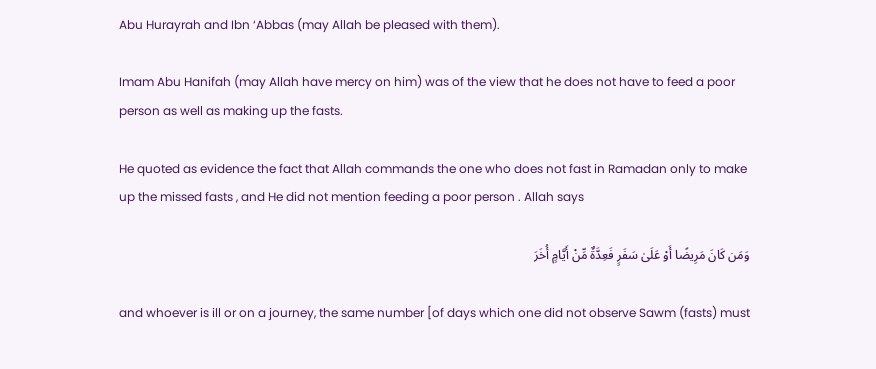Abu Hurayrah and Ibn ‘Abbas (may Allah be pleased with them).

Imam Abu Hanifah (may Allah have mercy on him) was of the view that he does not have to feed a poor person as well as making up the fasts.

He quoted as evidence the fact that Allah commands the one who does not fast in Ramadan only to make up the missed fasts , and He did not mention feeding a poor person . Allah says

وَمَن كَانَ مَرِيضًا أَوْ عَلَىٰ سَفَرٍ فَعِدَّةٌ مِّنْ أَيَّامٍ أُخَرَ

and whoever is ill or on a journey, the same number [of days which one did not observe Sawm (fasts) must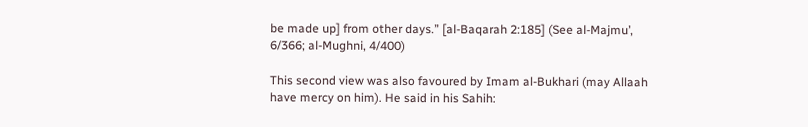be made up] from other days.” [al-Baqarah 2:185] (See al-Majmu’, 6/366; al-Mughni, 4/400)

This second view was also favoured by Imam al-Bukhari (may Allaah have mercy on him). He said in his Sahih: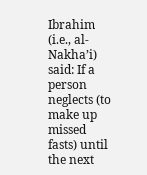Ibrahim (i.e., al-Nakha’i) said: If a person neglects (to make up missed fasts) until the next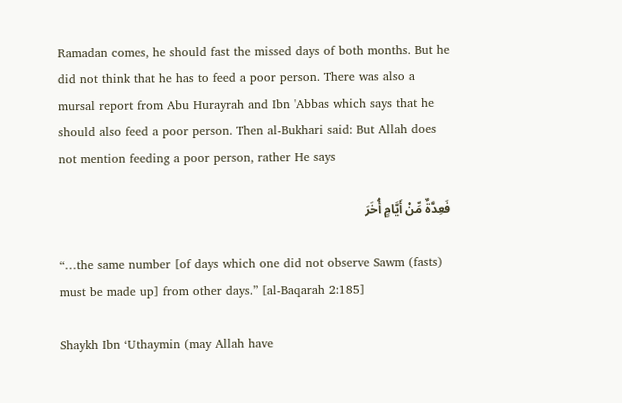Ramadan comes, he should fast the missed days of both months. But he did not think that he has to feed a poor person. There was also a mursal report from Abu Hurayrah and Ibn 'Abbas which says that he should also feed a poor person. Then al-Bukhari said: But Allah does not mention feeding a poor person, rather He says

فَعِدَّةٌ مِّنْ أَيَّامٍ أُخَرَ

“…the same number [of days which one did not observe Sawm (fasts) must be made up] from other days.” [al-Baqarah 2:185]

Shaykh Ibn ‘Uthaymin (may Allah have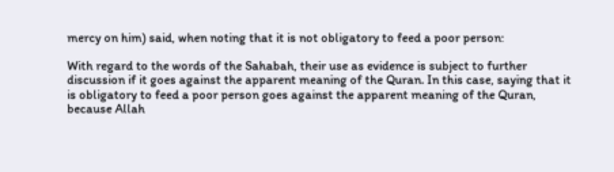mercy on him) said, when noting that it is not obligatory to feed a poor person:

With regard to the words of the Sahabah, their use as evidence is subject to further discussion if it goes against the apparent meaning of the Quran. In this case, saying that it is obligatory to feed a poor person goes against the apparent meaning of the Quran, because Allah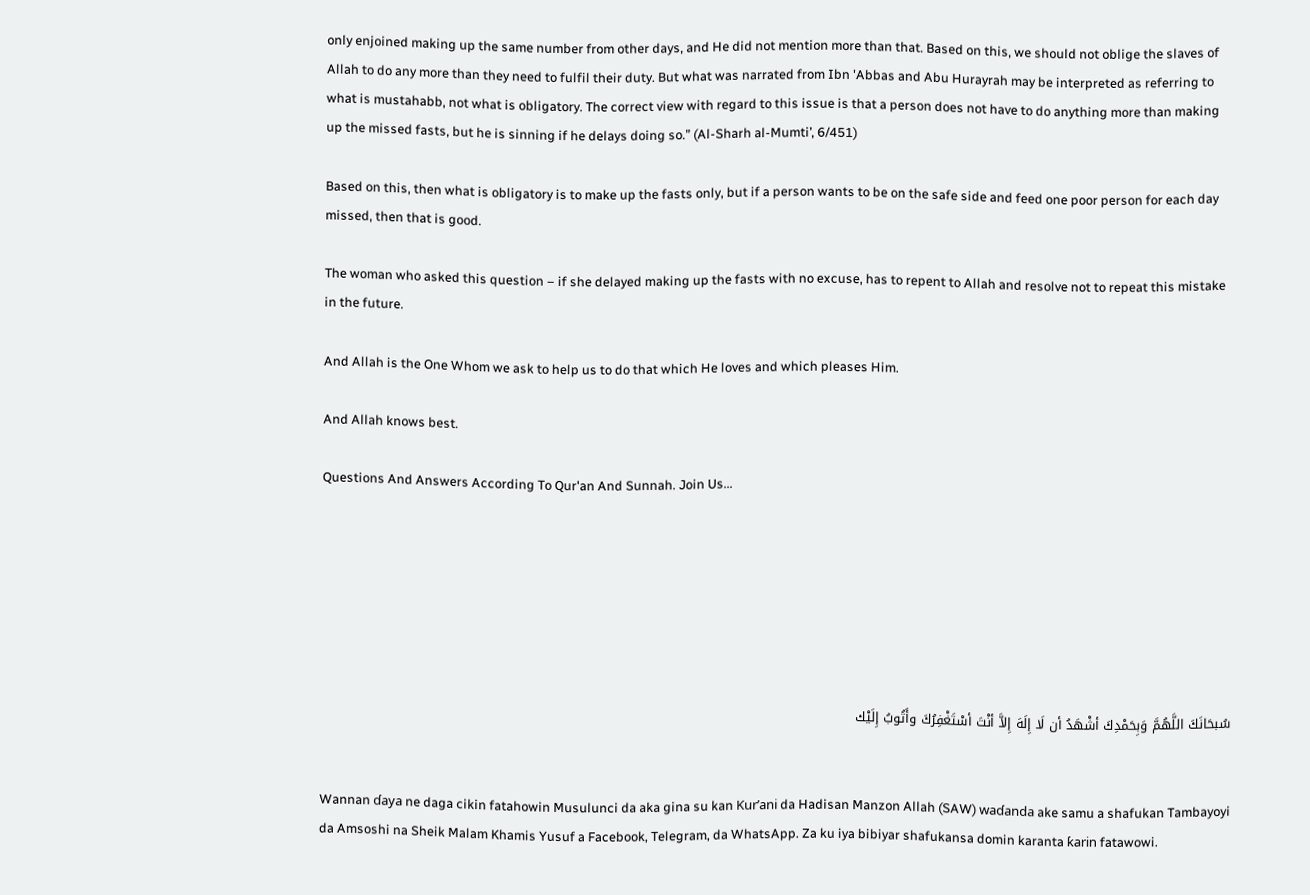only enjoined making up the same number from other days, and He did not mention more than that. Based on this, we should not oblige the slaves of Allah to do any more than they need to fulfil their duty. But what was narrated from Ibn 'Abbas and Abu Hurayrah may be interpreted as referring to what is mustahabb, not what is obligatory. The correct view with regard to this issue is that a person does not have to do anything more than making up the missed fasts, but he is sinning if he delays doing so.” (Al-Sharh al-Mumti’, 6/451)

Based on this, then what is obligatory is to make up the fasts only, but if a person wants to be on the safe side and feed one poor person for each day missed, then that is good.

The woman who asked this question – if she delayed making up the fasts with no excuse, has to repent to Allah and resolve not to repeat this mistake in the future.

And Allah is the One Whom we ask to help us to do that which He loves and which pleases Him.

And Allah knows best.

Questions And Answers According To Qur'an And Sunnah. Join Us...







سُبحَانَكَ اللَّهُمَّ وَبِحَمْدِكَ أشْهَدُ أن لَا إِلَهَ إِلاَّ أنْتَ أسْتَغْفِرُكَ وأَتُوبُ إِلَيْك


Wannan ɗaya ne daga cikin fatahowin Musulunci da aka gina su kan Ƙur’ani da Hadisan Manzon Allah (SAW) waɗanda ake samu a shafukan Tambayoyi da Amsoshi na Sheik Malam Khamis Yusuf a Facebook, Telegram, da WhatsApp. Za ku iya bibiyar shafukansa domin karanta ƙarin fatawowi.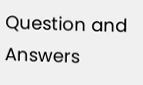Question and Answers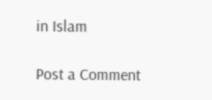in Islam

Post a Comment